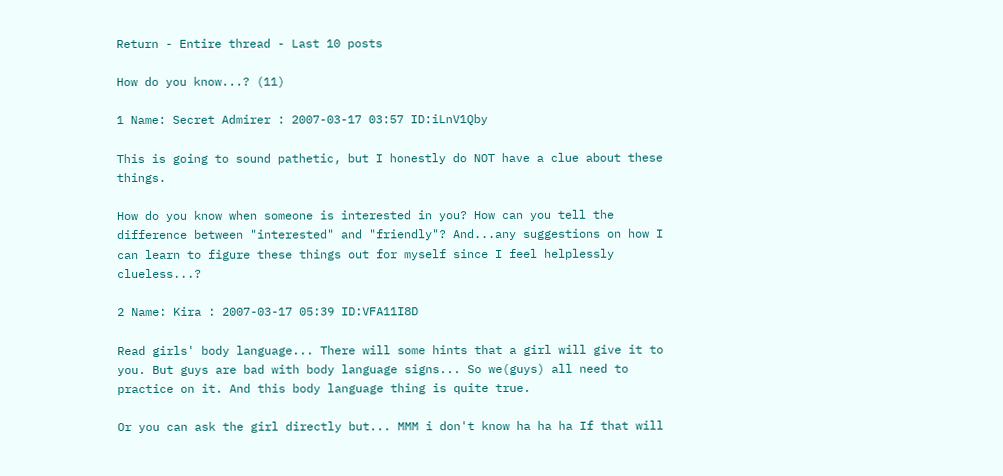Return - Entire thread - Last 10 posts

How do you know...? (11)

1 Name: Secret Admirer : 2007-03-17 03:57 ID:iLnV1Qby

This is going to sound pathetic, but I honestly do NOT have a clue about these things.

How do you know when someone is interested in you? How can you tell the difference between "interested" and "friendly"? And...any suggestions on how I can learn to figure these things out for myself since I feel helplessly clueless...?

2 Name: Kira : 2007-03-17 05:39 ID:VFA11I8D

Read girls' body language... There will some hints that a girl will give it to you. But guys are bad with body language signs... So we(guys) all need to practice on it. And this body language thing is quite true.

Or you can ask the girl directly but... MMM i don't know ha ha ha If that will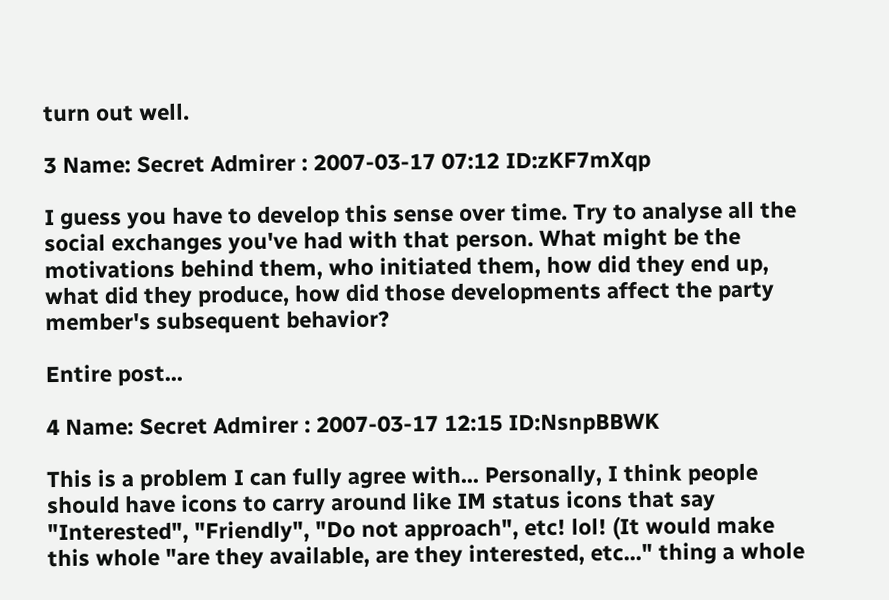turn out well.

3 Name: Secret Admirer : 2007-03-17 07:12 ID:zKF7mXqp

I guess you have to develop this sense over time. Try to analyse all the social exchanges you've had with that person. What might be the motivations behind them, who initiated them, how did they end up, what did they produce, how did those developments affect the party member's subsequent behavior?

Entire post...

4 Name: Secret Admirer : 2007-03-17 12:15 ID:NsnpBBWK

This is a problem I can fully agree with... Personally, I think people should have icons to carry around like IM status icons that say "Interested", "Friendly", "Do not approach", etc! lol! (It would make this whole "are they available, are they interested, etc..." thing a whole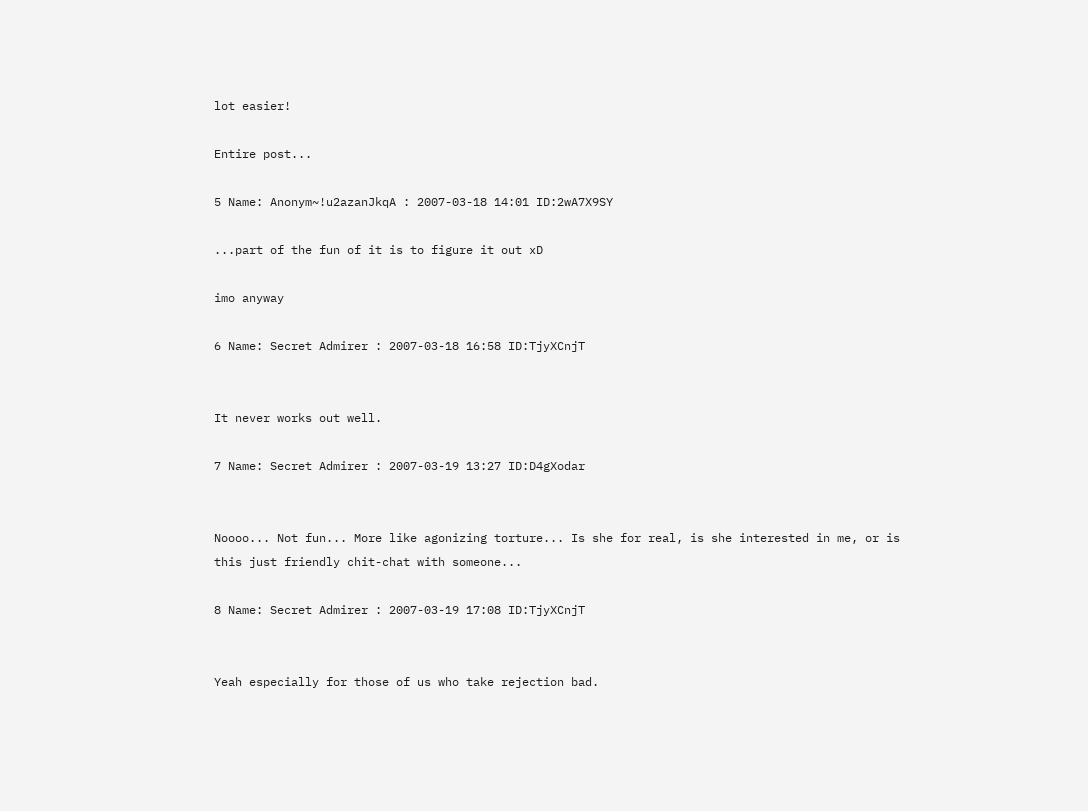lot easier!

Entire post...

5 Name: Anonym~!u2azanJkqA : 2007-03-18 14:01 ID:2wA7X9SY

...part of the fun of it is to figure it out xD

imo anyway

6 Name: Secret Admirer : 2007-03-18 16:58 ID:TjyXCnjT


It never works out well.

7 Name: Secret Admirer : 2007-03-19 13:27 ID:D4gXodar


Noooo... Not fun... More like agonizing torture... Is she for real, is she interested in me, or is this just friendly chit-chat with someone...

8 Name: Secret Admirer : 2007-03-19 17:08 ID:TjyXCnjT


Yeah especially for those of us who take rejection bad.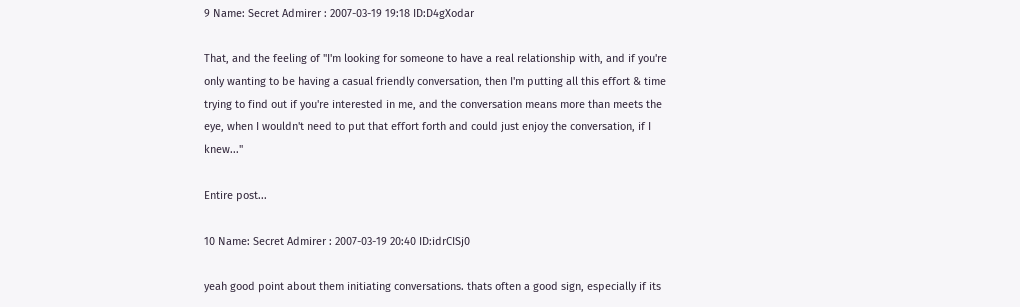9 Name: Secret Admirer : 2007-03-19 19:18 ID:D4gXodar

That, and the feeling of "I'm looking for someone to have a real relationship with, and if you're only wanting to be having a casual friendly conversation, then I'm putting all this effort & time trying to find out if you're interested in me, and the conversation means more than meets the eye, when I wouldn't need to put that effort forth and could just enjoy the conversation, if I knew..."

Entire post...

10 Name: Secret Admirer : 2007-03-19 20:40 ID:idrCISj0

yeah good point about them initiating conversations. thats often a good sign, especially if its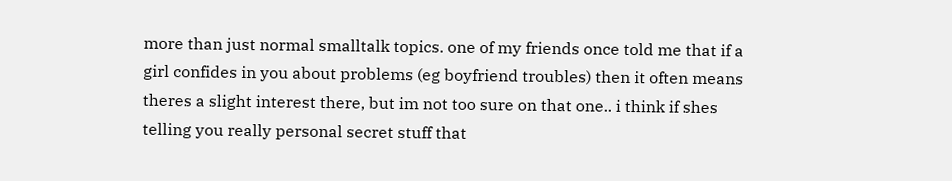more than just normal smalltalk topics. one of my friends once told me that if a girl confides in you about problems (eg boyfriend troubles) then it often means theres a slight interest there, but im not too sure on that one.. i think if shes telling you really personal secret stuff that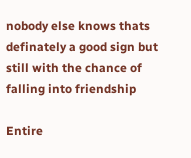nobody else knows thats definately a good sign but still with the chance of falling into friendship

Entire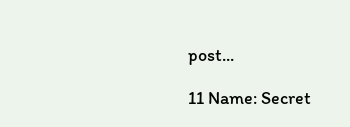post...

11 Name: Secret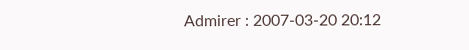Admirer : 2007-03-20 20:12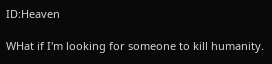ID:Heaven

WHat if I'm looking for someone to kill humanity.